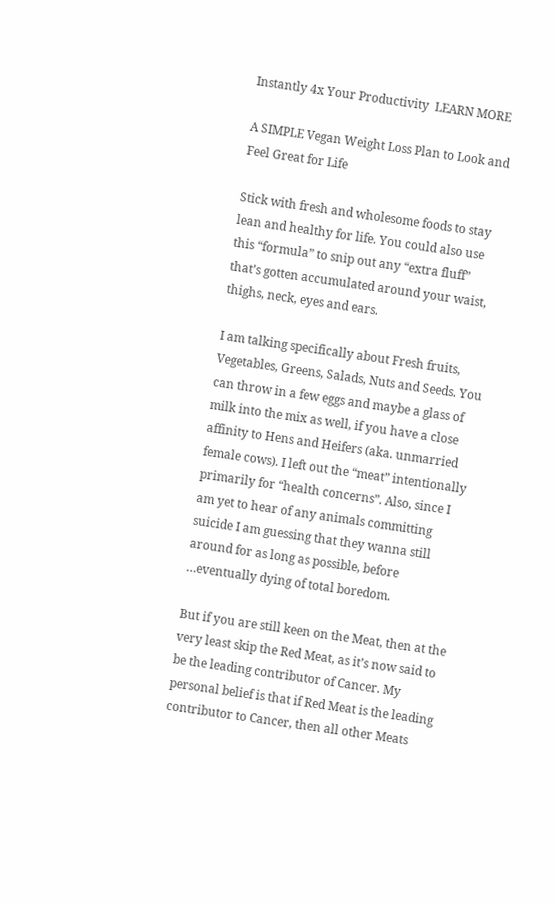Instantly 4x Your Productivity  LEARN MORE

A SIMPLE Vegan Weight Loss Plan to Look and Feel Great for Life

Stick with fresh and wholesome foods to stay lean and healthy for life. You could also use this “formula” to snip out any “extra fluff” that’s gotten accumulated around your waist, thighs, neck, eyes and ears.

I am talking specifically about Fresh fruits, Vegetables, Greens, Salads, Nuts and Seeds. You can throw in a few eggs and maybe a glass of milk into the mix as well, if you have a close affinity to Hens and Heifers (aka. unmarried female cows). I left out the “meat” intentionally primarily for “health concerns”. Also, since I am yet to hear of any animals committing suicide I am guessing that they wanna still around for as long as possible, before …eventually dying of total boredom.

But if you are still keen on the Meat, then at the very least skip the Red Meat, as it’s now said to be the leading contributor of Cancer. My personal belief is that if Red Meat is the leading contributor to Cancer, then all other Meats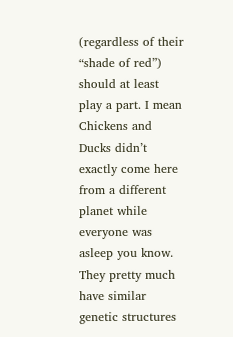(regardless of their “shade of red”) should at least play a part. I mean Chickens and Ducks didn’t exactly come here from a different planet while everyone was asleep you know. They pretty much have similar genetic structures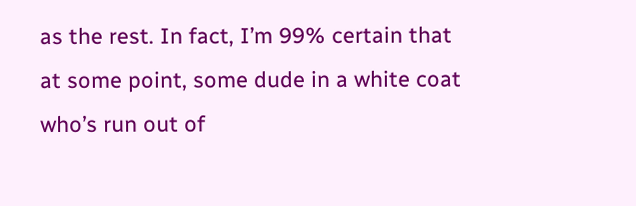as the rest. In fact, I’m 99% certain that at some point, some dude in a white coat who’s run out of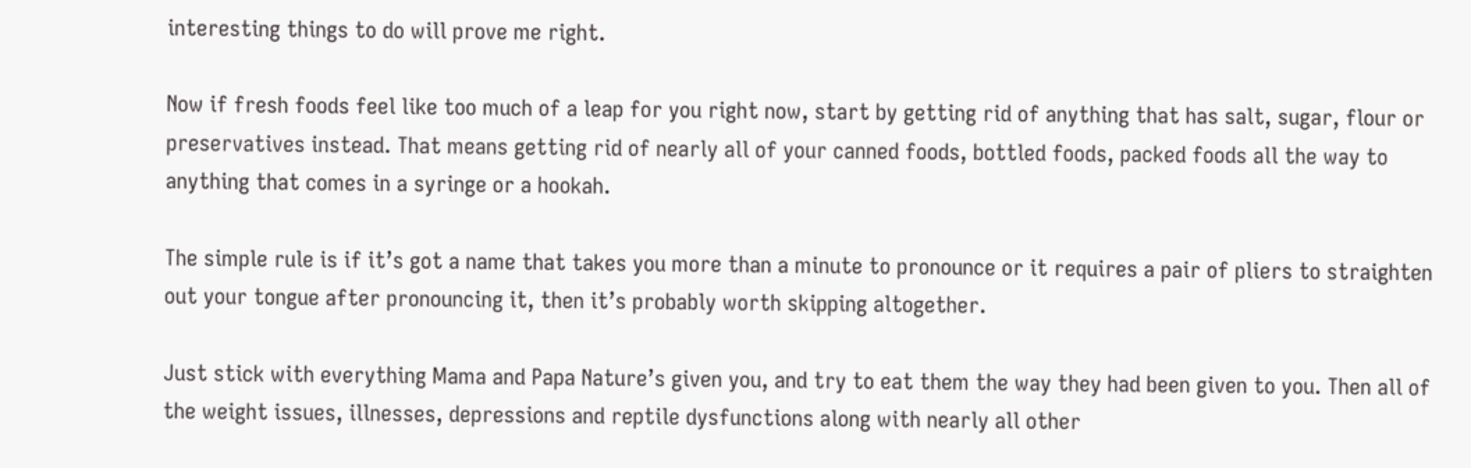interesting things to do will prove me right.

Now if fresh foods feel like too much of a leap for you right now, start by getting rid of anything that has salt, sugar, flour or preservatives instead. That means getting rid of nearly all of your canned foods, bottled foods, packed foods all the way to anything that comes in a syringe or a hookah.

The simple rule is if it’s got a name that takes you more than a minute to pronounce or it requires a pair of pliers to straighten out your tongue after pronouncing it, then it’s probably worth skipping altogether.

Just stick with everything Mama and Papa Nature’s given you, and try to eat them the way they had been given to you. Then all of the weight issues, illnesses, depressions and reptile dysfunctions along with nearly all other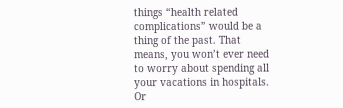things “health related complications” would be a thing of the past. That means, you won’t ever need to worry about spending all your vacations in hospitals. Or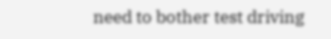need to bother test driving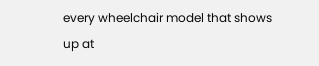every wheelchair model that shows up at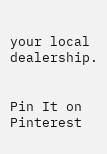your local dealership.


Pin It on Pinterest